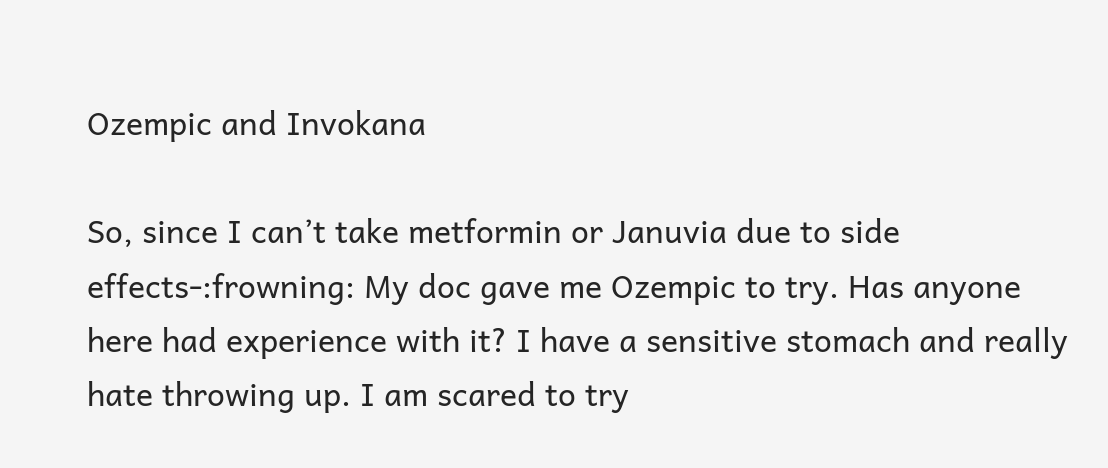Ozempic and Invokana

So, since I can’t take metformin or Januvia due to side effects-:frowning: My doc gave me Ozempic to try. Has anyone here had experience with it? I have a sensitive stomach and really hate throwing up. I am scared to try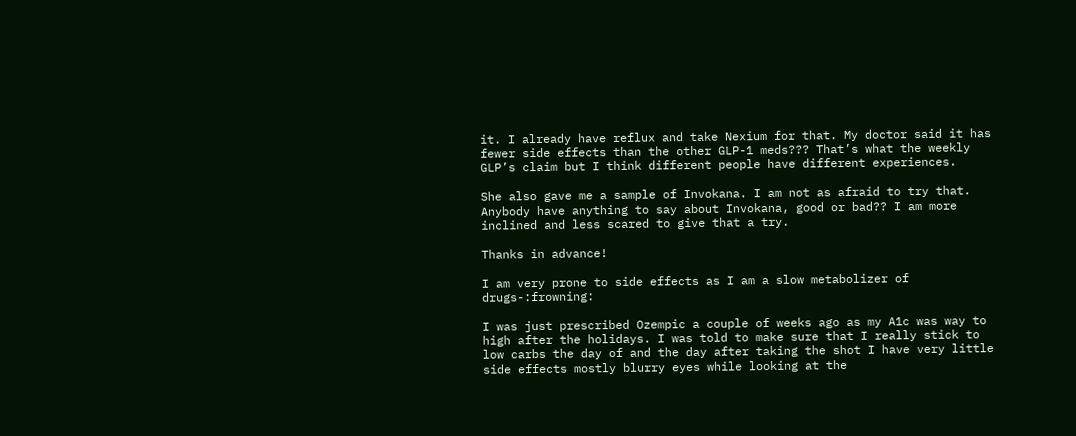it. I already have reflux and take Nexium for that. My doctor said it has fewer side effects than the other GLP-1 meds??? That’s what the weekly GLP’s claim but I think different people have different experiences.

She also gave me a sample of Invokana. I am not as afraid to try that. Anybody have anything to say about Invokana, good or bad?? I am more inclined and less scared to give that a try.

Thanks in advance!

I am very prone to side effects as I am a slow metabolizer of drugs-:frowning:

I was just prescribed Ozempic a couple of weeks ago as my A1c was way to high after the holidays. I was told to make sure that I really stick to low carbs the day of and the day after taking the shot I have very little side effects mostly blurry eyes while looking at the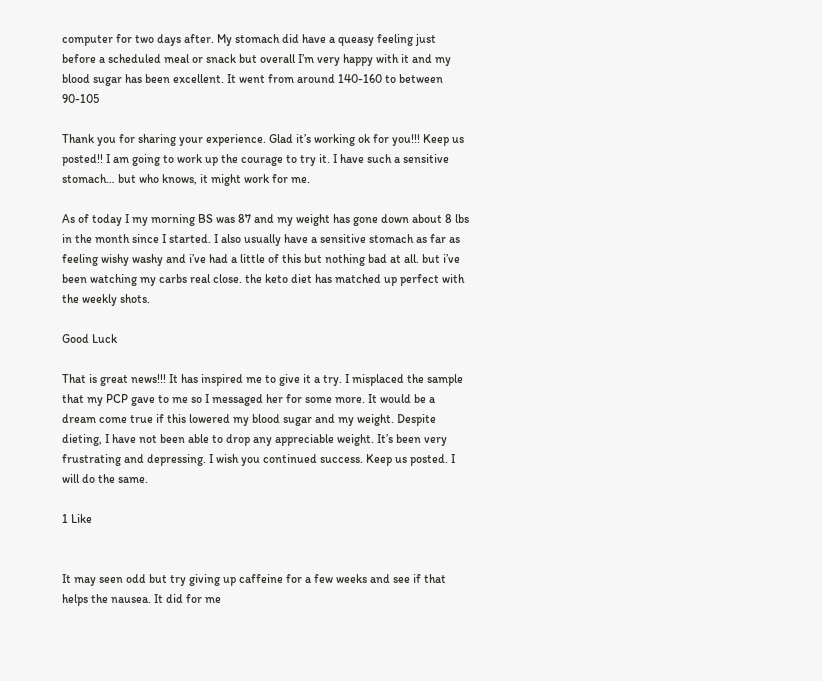computer for two days after. My stomach did have a queasy feeling just before a scheduled meal or snack but overall I’m very happy with it and my blood sugar has been excellent. It went from around 140-160 to between 90-105

Thank you for sharing your experience. Glad it’s working ok for you!!! Keep us posted!! I am going to work up the courage to try it. I have such a sensitive stomach… but who knows, it might work for me.

As of today I my morning BS was 87 and my weight has gone down about 8 lbs in the month since I started. I also usually have a sensitive stomach as far as feeling wishy washy and i’ve had a little of this but nothing bad at all. but i’ve been watching my carbs real close. the keto diet has matched up perfect with the weekly shots.

Good Luck

That is great news!!! It has inspired me to give it a try. I misplaced the sample that my PCP gave to me so I messaged her for some more. It would be a dream come true if this lowered my blood sugar and my weight. Despite dieting, I have not been able to drop any appreciable weight. It’s been very frustrating and depressing. I wish you continued success. Keep us posted. I will do the same.

1 Like


It may seen odd but try giving up caffeine for a few weeks and see if that helps the nausea. It did for me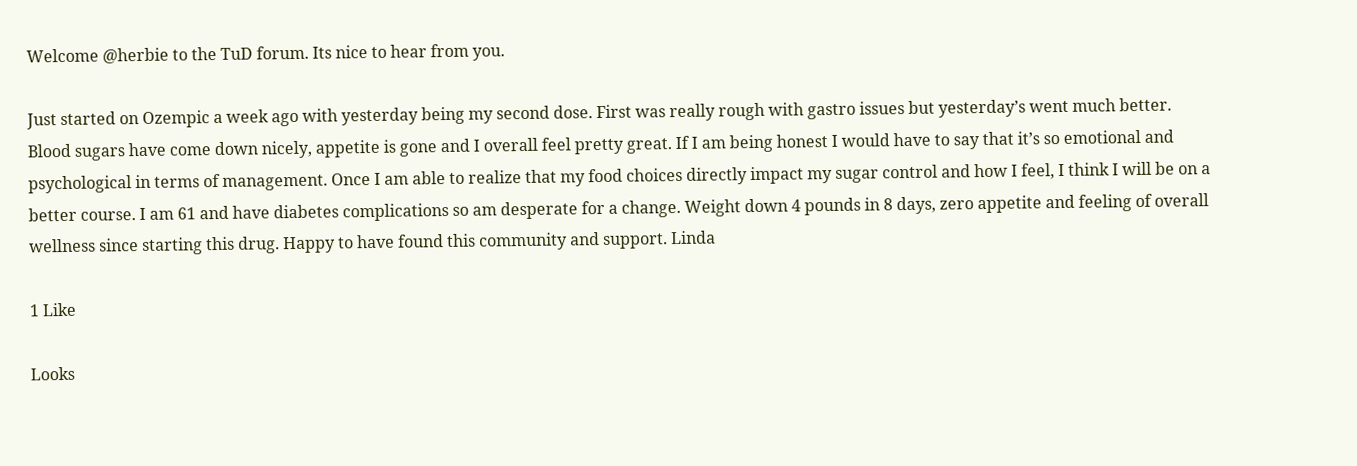Welcome @herbie to the TuD forum. Its nice to hear from you.

Just started on Ozempic a week ago with yesterday being my second dose. First was really rough with gastro issues but yesterday’s went much better. Blood sugars have come down nicely, appetite is gone and I overall feel pretty great. If I am being honest I would have to say that it’s so emotional and psychological in terms of management. Once I am able to realize that my food choices directly impact my sugar control and how I feel, I think I will be on a better course. I am 61 and have diabetes complications so am desperate for a change. Weight down 4 pounds in 8 days, zero appetite and feeling of overall wellness since starting this drug. Happy to have found this community and support. Linda

1 Like

Looks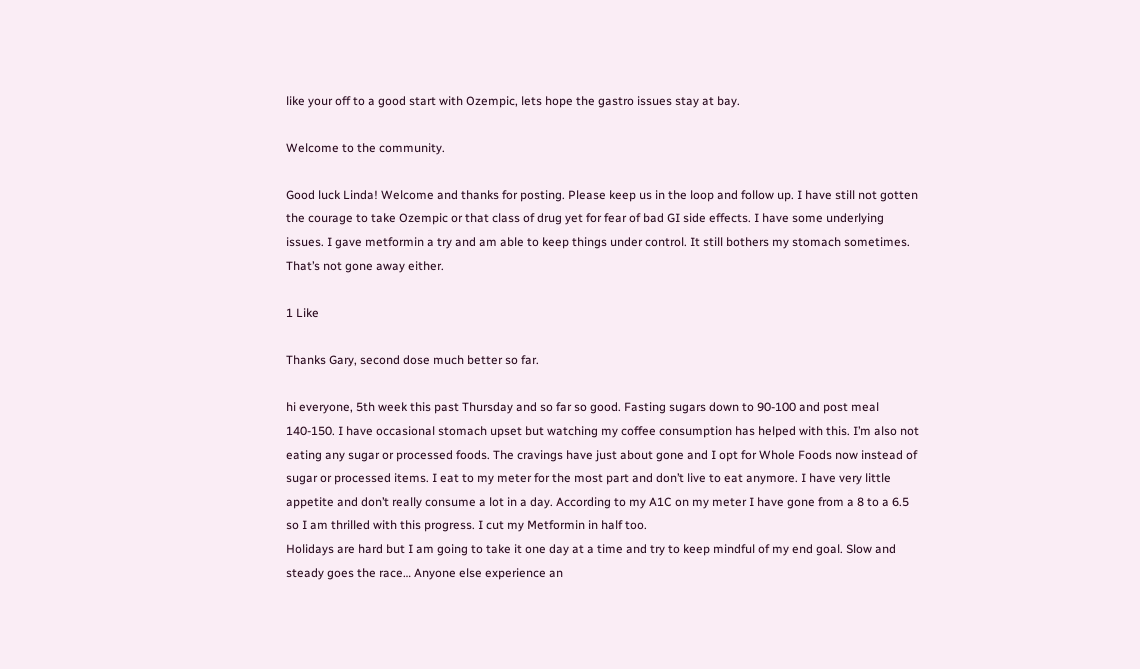like your off to a good start with Ozempic, lets hope the gastro issues stay at bay.

Welcome to the community.

Good luck Linda! Welcome and thanks for posting. Please keep us in the loop and follow up. I have still not gotten the courage to take Ozempic or that class of drug yet for fear of bad GI side effects. I have some underlying issues. I gave metformin a try and am able to keep things under control. It still bothers my stomach sometimes. That’s not gone away either.

1 Like

Thanks Gary, second dose much better so far.

hi everyone, 5th week this past Thursday and so far so good. Fasting sugars down to 90-100 and post meal 140-150. I have occasional stomach upset but watching my coffee consumption has helped with this. I’m also not eating any sugar or processed foods. The cravings have just about gone and I opt for Whole Foods now instead of sugar or processed items. I eat to my meter for the most part and don’t live to eat anymore. I have very little appetite and don’t really consume a lot in a day. According to my A1C on my meter I have gone from a 8 to a 6.5 so I am thrilled with this progress. I cut my Metformin in half too.
Holidays are hard but I am going to take it one day at a time and try to keep mindful of my end goal. Slow and steady goes the race… Anyone else experience an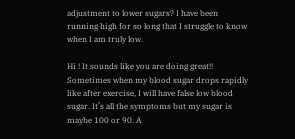adjustment to lower sugars? I have been running high for so long that I struggle to know when I am truly low.

Hi ! It sounds like you are doing great!! Sometimes when my blood sugar drops rapidly like after exercise, I will have false low blood sugar. It’s all the symptoms but my sugar is maybe 100 or 90. A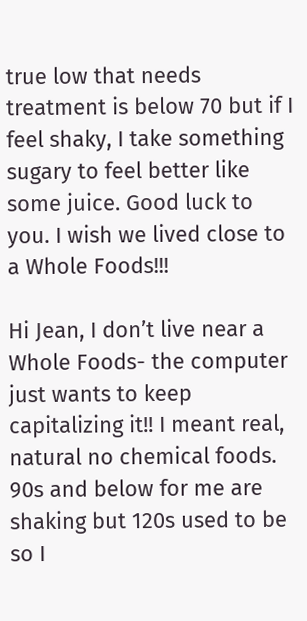true low that needs treatment is below 70 but if I feel shaky, I take something sugary to feel better like some juice. Good luck to you. I wish we lived close to a Whole Foods!!!

Hi Jean, I don’t live near a Whole Foods- the computer just wants to keep capitalizing it!! I meant real, natural no chemical foods. 90s and below for me are shaking but 120s used to be so I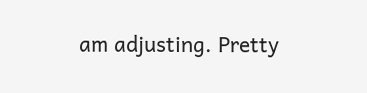am adjusting. Pretty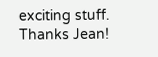exciting stuff. Thanks Jean!